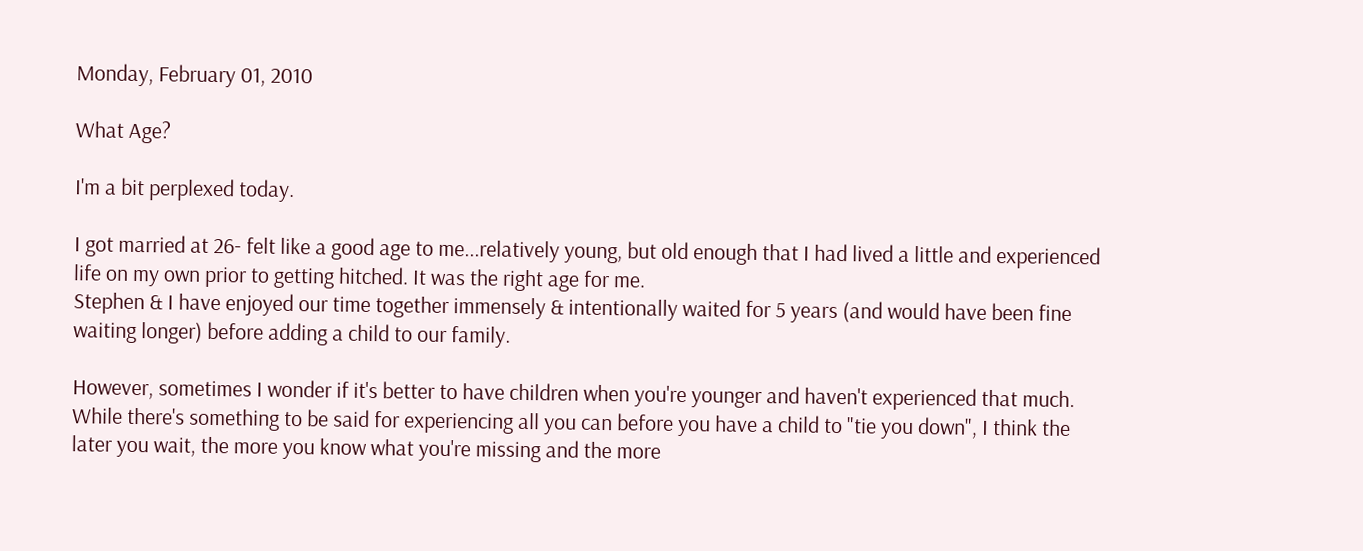Monday, February 01, 2010

What Age?

I'm a bit perplexed today.

I got married at 26- felt like a good age to me...relatively young, but old enough that I had lived a little and experienced life on my own prior to getting hitched. It was the right age for me.
Stephen & I have enjoyed our time together immensely & intentionally waited for 5 years (and would have been fine waiting longer) before adding a child to our family.

However, sometimes I wonder if it's better to have children when you're younger and haven't experienced that much. While there's something to be said for experiencing all you can before you have a child to "tie you down", I think the later you wait, the more you know what you're missing and the more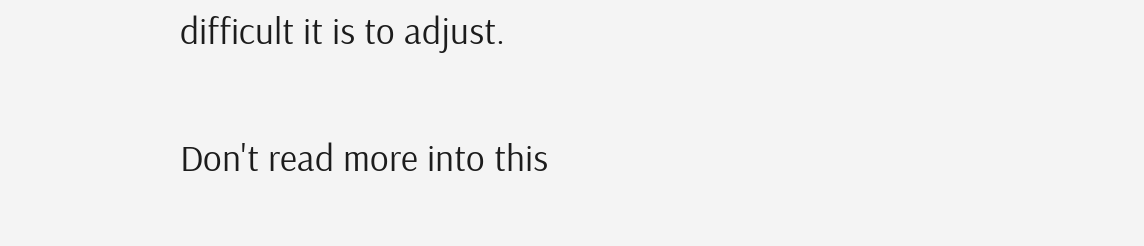difficult it is to adjust.

Don't read more into this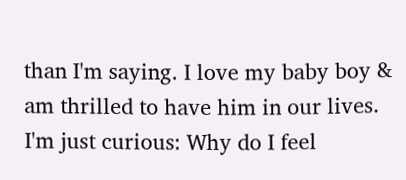than I'm saying. I love my baby boy & am thrilled to have him in our lives. I'm just curious: Why do I feel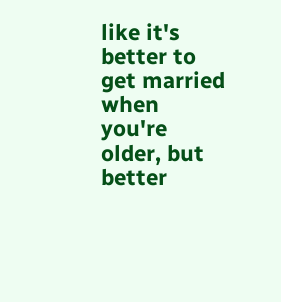like it's better to get married when you're older, but better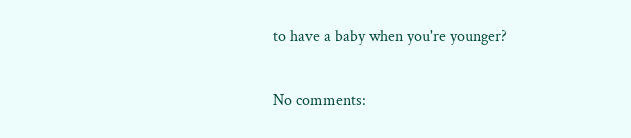to have a baby when you're younger?

No comments: